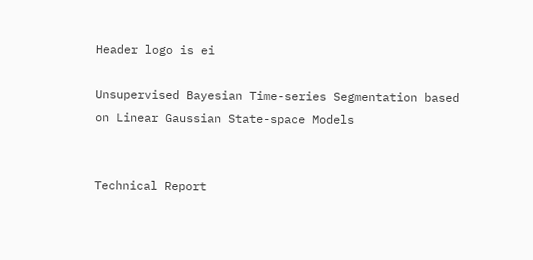Header logo is ei

Unsupervised Bayesian Time-series Segmentation based on Linear Gaussian State-space Models


Technical Report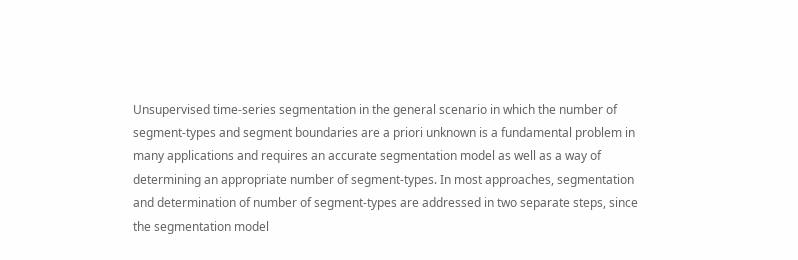Unsupervised time-series segmentation in the general scenario in which the number of segment-types and segment boundaries are a priori unknown is a fundamental problem in many applications and requires an accurate segmentation model as well as a way of determining an appropriate number of segment-types. In most approaches, segmentation and determination of number of segment-types are addressed in two separate steps, since the segmentation model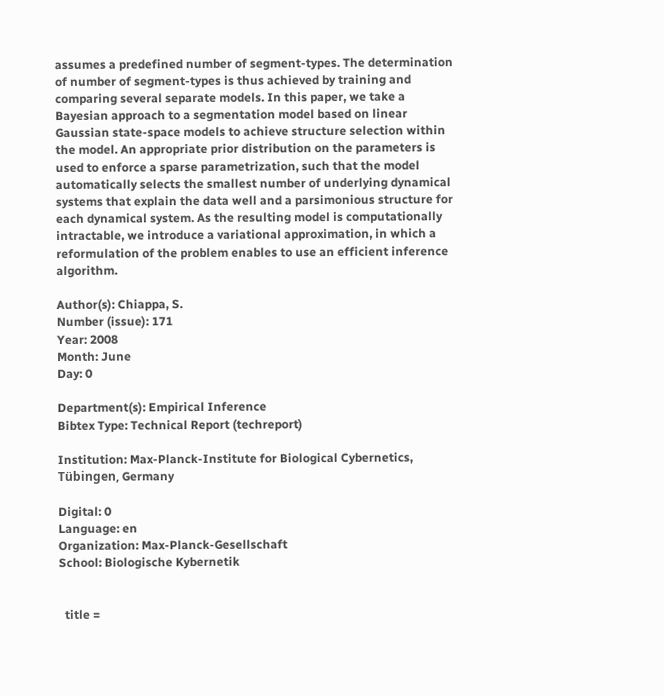assumes a predefined number of segment-types. The determination of number of segment-types is thus achieved by training and comparing several separate models. In this paper, we take a Bayesian approach to a segmentation model based on linear Gaussian state-space models to achieve structure selection within the model. An appropriate prior distribution on the parameters is used to enforce a sparse parametrization, such that the model automatically selects the smallest number of underlying dynamical systems that explain the data well and a parsimonious structure for each dynamical system. As the resulting model is computationally intractable, we introduce a variational approximation, in which a reformulation of the problem enables to use an efficient inference algorithm.

Author(s): Chiappa, S.
Number (issue): 171
Year: 2008
Month: June
Day: 0

Department(s): Empirical Inference
Bibtex Type: Technical Report (techreport)

Institution: Max-Planck-Institute for Biological Cybernetics, Tübingen, Germany

Digital: 0
Language: en
Organization: Max-Planck-Gesellschaft
School: Biologische Kybernetik


  title =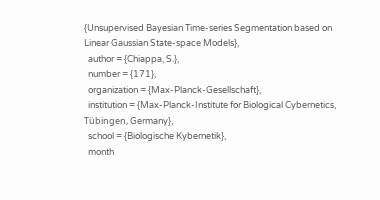{Unsupervised Bayesian Time-series Segmentation based on Linear Gaussian State-space Models},
  author = {Chiappa, S.},
  number = {171},
  organization = {Max-Planck-Gesellschaft},
  institution = {Max-Planck-Institute for Biological Cybernetics, Tübingen, Germany},
  school = {Biologische Kybernetik},
  month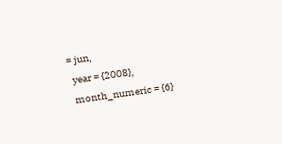= jun,
  year = {2008},
  month_numeric = {6}